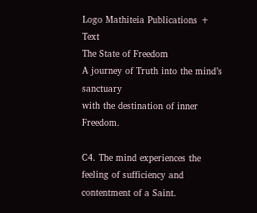Logo Mathiteia Publications + Text
The State of Freedom
A journey of Truth into the mind’s sanctuary
with the destination of inner Freedom.

C4. The mind experiences the feeling of sufficiency and contentment of a Saint.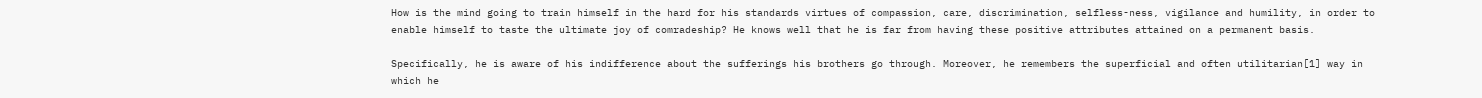How is the mind going to train himself in the hard for his standards virtues of compassion, care, discrimination, selfless-ness, vigilance and humility, in order to enable himself to taste the ultimate joy of comradeship? He knows well that he is far from having these positive attributes attained on a permanent basis.

Specifically, he is aware of his indifference about the sufferings his brothers go through. Moreover, he remembers the superficial and often utilitarian[1] way in which he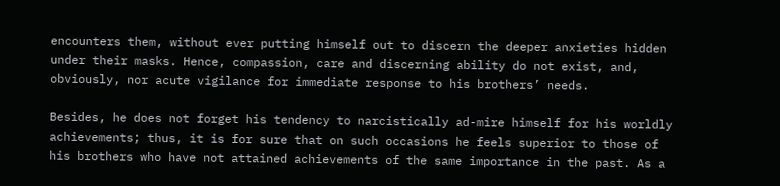encounters them, without ever putting himself out to discern the deeper anxieties hidden under their masks. Hence, compassion, care and discerning ability do not exist, and, obviously, nor acute vigilance for immediate response to his brothers’ needs.

Besides, he does not forget his tendency to narcistically ad-mire himself for his worldly achievements; thus, it is for sure that on such occasions he feels superior to those of his brothers who have not attained achievements of the same importance in the past. As a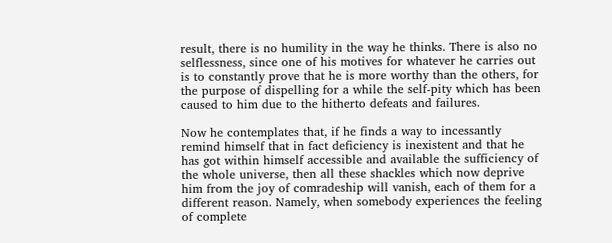result, there is no humility in the way he thinks. There is also no selflessness, since one of his motives for whatever he carries out is to constantly prove that he is more worthy than the others, for the purpose of dispelling for a while the self-pity which has been caused to him due to the hitherto defeats and failures.

Now he contemplates that, if he finds a way to incessantly remind himself that in fact deficiency is inexistent and that he has got within himself accessible and available the sufficiency of the whole universe, then all these shackles which now deprive him from the joy of comradeship will vanish, each of them for a different reason. Namely, when somebody experiences the feeling of complete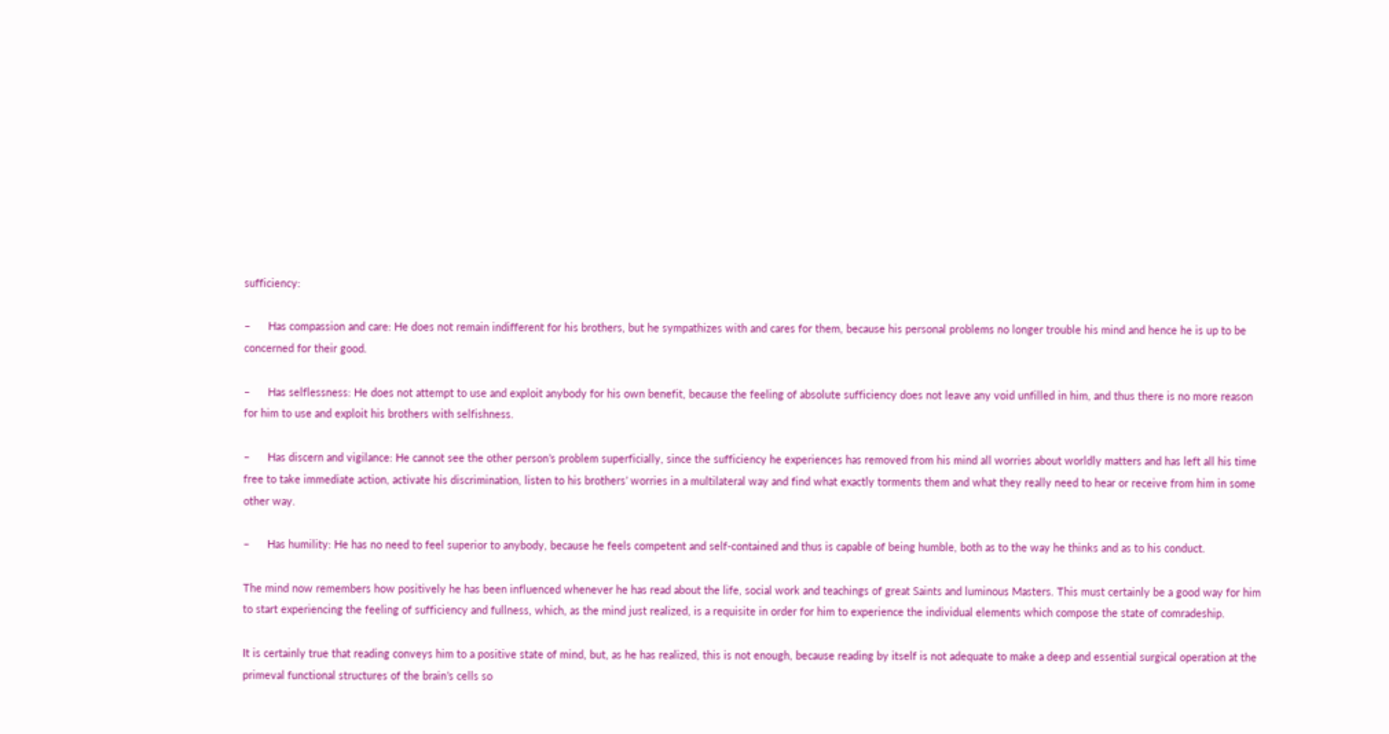sufficiency:

–      Has compassion and care: He does not remain indifferent for his brothers, but he sympathizes with and cares for them, because his personal problems no longer trouble his mind and hence he is up to be concerned for their good.

–      Has selflessness: He does not attempt to use and exploit anybody for his own benefit, because the feeling of absolute sufficiency does not leave any void unfilled in him, and thus there is no more reason for him to use and exploit his brothers with selfishness.

–      Has discern and vigilance: He cannot see the other person’s problem superficially, since the sufficiency he experiences has removed from his mind all worries about worldly matters and has left all his time free to take immediate action, activate his discrimination, listen to his brothers’ worries in a multilateral way and find what exactly torments them and what they really need to hear or receive from him in some other way.

–      Has humility: He has no need to feel superior to anybody, because he feels competent and self-contained and thus is capable of being humble, both as to the way he thinks and as to his conduct.

The mind now remembers how positively he has been influenced whenever he has read about the life, social work and teachings of great Saints and luminous Masters. This must certainly be a good way for him to start experiencing the feeling of sufficiency and fullness, which, as the mind just realized, is a requisite in order for him to experience the individual elements which compose the state of comradeship.

It is certainly true that reading conveys him to a positive state of mind, but, as he has realized, this is not enough, because reading by itself is not adequate to make a deep and essential surgical operation at the primeval functional structures of the brain’s cells so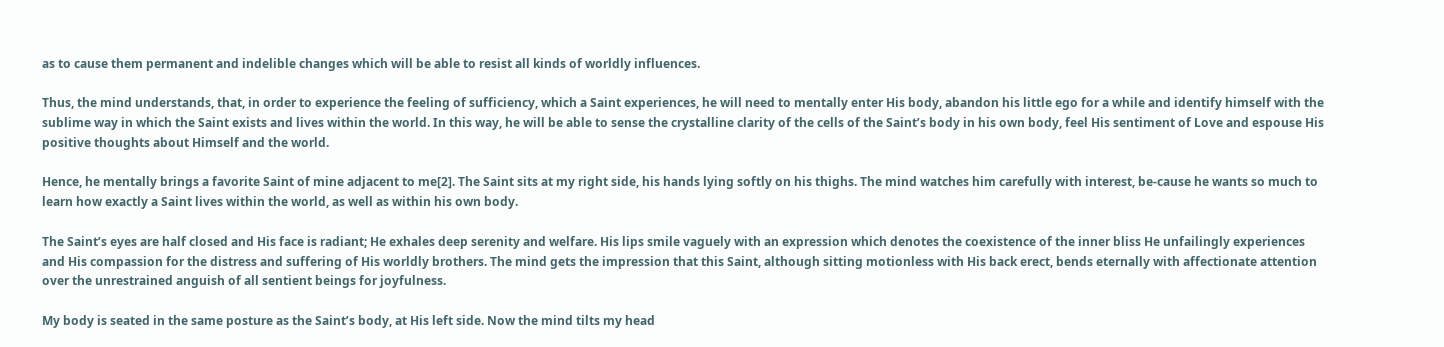as to cause them permanent and indelible changes which will be able to resist all kinds of worldly influences.

Thus, the mind understands, that, in order to experience the feeling of sufficiency, which a Saint experiences, he will need to mentally enter His body, abandon his little ego for a while and identify himself with the sublime way in which the Saint exists and lives within the world. In this way, he will be able to sense the crystalline clarity of the cells of the Saint’s body in his own body, feel His sentiment of Love and espouse His positive thoughts about Himself and the world.

Hence, he mentally brings a favorite Saint of mine adjacent to me[2]. The Saint sits at my right side, his hands lying softly on his thighs. The mind watches him carefully with interest, be-cause he wants so much to learn how exactly a Saint lives within the world, as well as within his own body.

The Saint’s eyes are half closed and His face is radiant; He exhales deep serenity and welfare. His lips smile vaguely with an expression which denotes the coexistence of the inner bliss He unfailingly experiences and His compassion for the distress and suffering of His worldly brothers. The mind gets the impression that this Saint, although sitting motionless with His back erect, bends eternally with affectionate attention over the unrestrained anguish of all sentient beings for joyfulness.

My body is seated in the same posture as the Saint’s body, at His left side. Now the mind tilts my head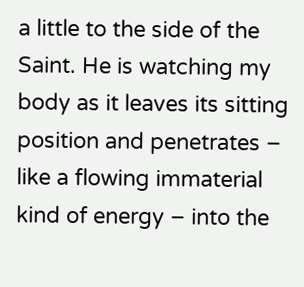a little to the side of the Saint. He is watching my body as it leaves its sitting position and penetrates – like a flowing immaterial kind of energy – into the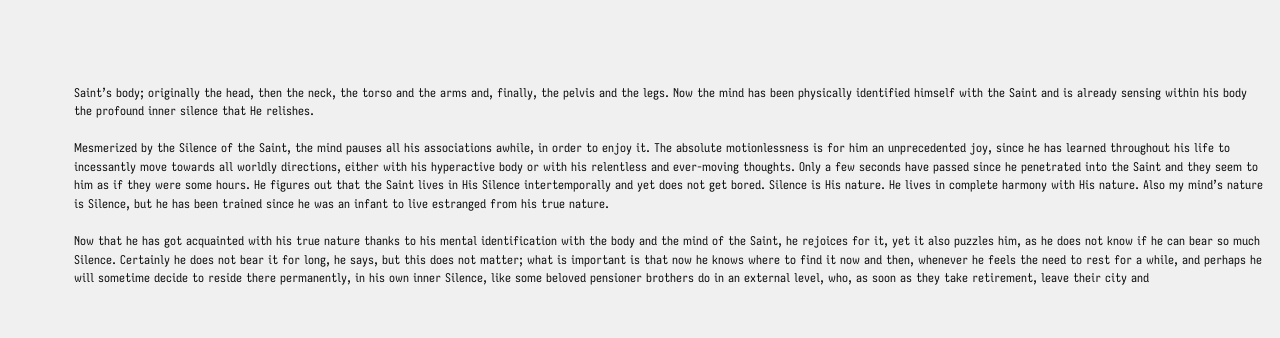Saint’s body; originally the head, then the neck, the torso and the arms and, finally, the pelvis and the legs. Now the mind has been physically identified himself with the Saint and is already sensing within his body the profound inner silence that He relishes.

Mesmerized by the Silence of the Saint, the mind pauses all his associations awhile, in order to enjoy it. The absolute motionlessness is for him an unprecedented joy, since he has learned throughout his life to incessantly move towards all worldly directions, either with his hyperactive body or with his relentless and ever-moving thoughts. Only a few seconds have passed since he penetrated into the Saint and they seem to him as if they were some hours. He figures out that the Saint lives in His Silence intertemporally and yet does not get bored. Silence is His nature. He lives in complete harmony with His nature. Also my mind’s nature is Silence, but he has been trained since he was an infant to live estranged from his true nature.

Now that he has got acquainted with his true nature thanks to his mental identification with the body and the mind of the Saint, he rejoices for it, yet it also puzzles him, as he does not know if he can bear so much Silence. Certainly he does not bear it for long, he says, but this does not matter; what is important is that now he knows where to find it now and then, whenever he feels the need to rest for a while, and perhaps he will sometime decide to reside there permanently, in his own inner Silence, like some beloved pensioner brothers do in an external level, who, as soon as they take retirement, leave their city and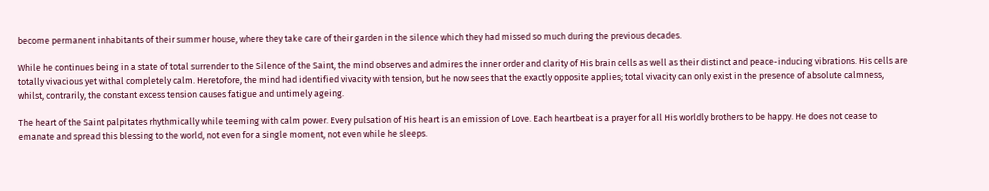become permanent inhabitants of their summer house, where they take care of their garden in the silence which they had missed so much during the previous decades.

While he continues being in a state of total surrender to the Silence of the Saint, the mind observes and admires the inner order and clarity of His brain cells as well as their distinct and peace-inducing vibrations. His cells are totally vivacious yet withal completely calm. Heretofore, the mind had identified vivacity with tension, but he now sees that the exactly opposite applies; total vivacity can only exist in the presence of absolute calmness, whilst, contrarily, the constant excess tension causes fatigue and untimely ageing.

The heart of the Saint palpitates rhythmically while teeming with calm power. Every pulsation of His heart is an emission of Love. Each heartbeat is a prayer for all His worldly brothers to be happy. He does not cease to emanate and spread this blessing to the world, not even for a single moment, not even while he sleeps.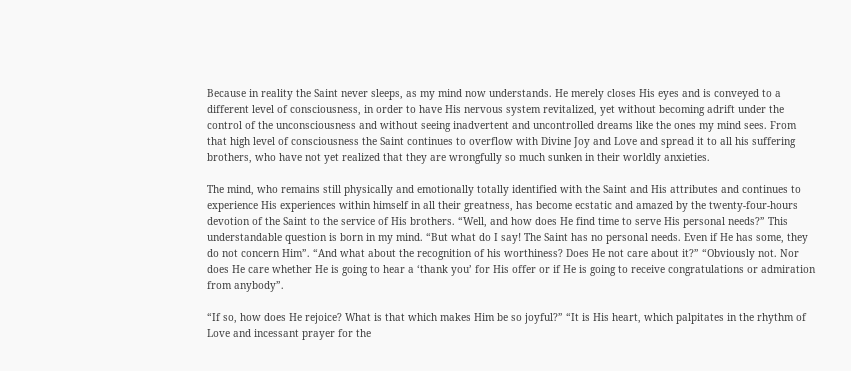Because in reality the Saint never sleeps, as my mind now understands. He merely closes His eyes and is conveyed to a different level of consciousness, in order to have His nervous system revitalized, yet without becoming adrift under the control of the unconsciousness and without seeing inadvertent and uncontrolled dreams like the ones my mind sees. From that high level of consciousness the Saint continues to overflow with Divine Joy and Love and spread it to all his suffering brothers, who have not yet realized that they are wrongfully so much sunken in their worldly anxieties.

The mind, who remains still physically and emotionally totally identified with the Saint and His attributes and continues to experience His experiences within himself in all their greatness, has become ecstatic and amazed by the twenty-four-hours devotion of the Saint to the service of His brothers. “Well, and how does He find time to serve His personal needs?” This understandable question is born in my mind. “But what do I say! The Saint has no personal needs. Even if He has some, they do not concern Him”. “And what about the recognition of his worthiness? Does He not care about it?” “Obviously not. Nor does He care whether He is going to hear a ‘thank you’ for His offer or if He is going to receive congratulations or admiration from anybody”.

“If so, how does He rejoice? What is that which makes Him be so joyful?” “It is His heart, which palpitates in the rhythm of Love and incessant prayer for the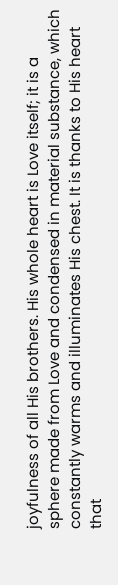joyfulness of all His brothers. His whole heart is Love itself; it is a sphere made from Love and condensed in material substance, which constantly warms and illuminates His chest. It is thanks to His heart that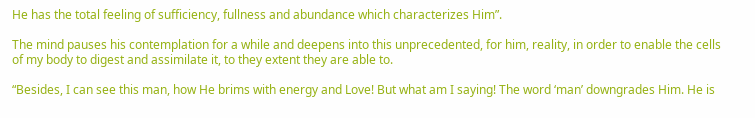He has the total feeling of sufficiency, fullness and abundance which characterizes Him”.

The mind pauses his contemplation for a while and deepens into this unprecedented, for him, reality, in order to enable the cells of my body to digest and assimilate it, to they extent they are able to.

“Besides, I can see this man, how He brims with energy and Love! But what am I saying! The word ‘man’ downgrades Him. He is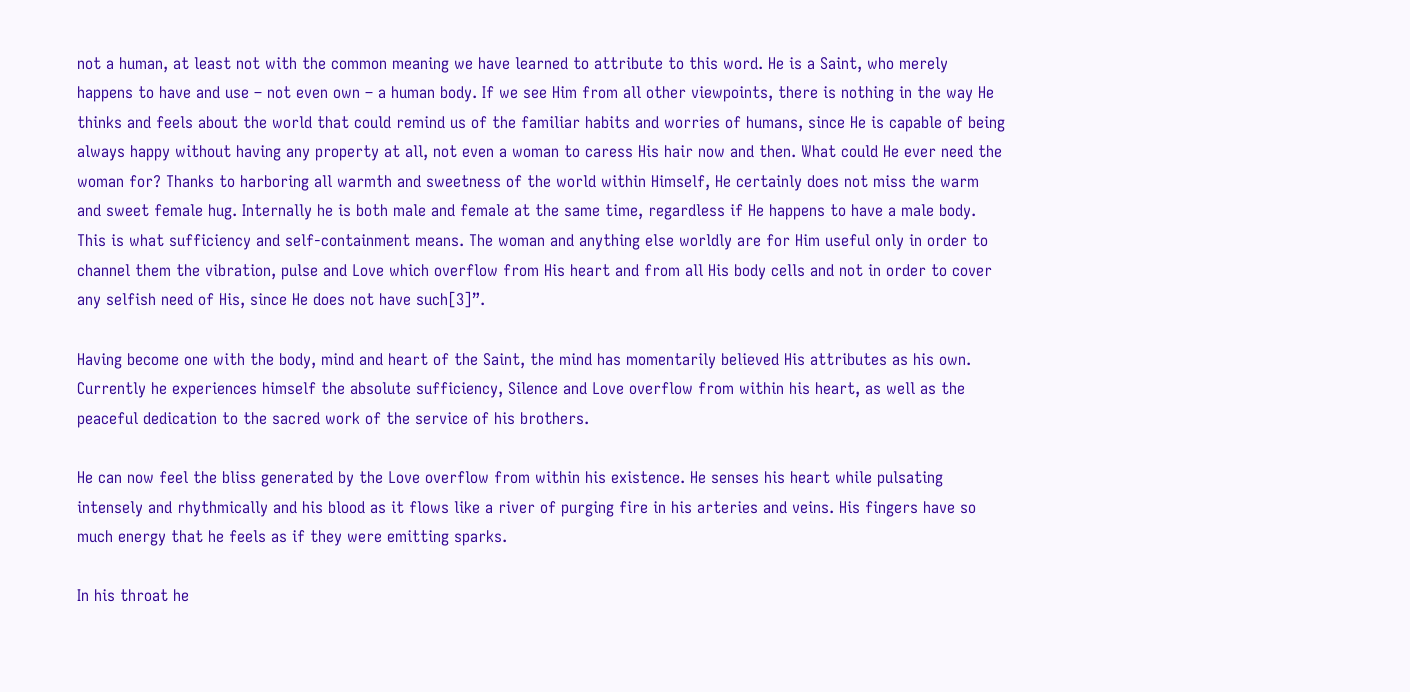not a human, at least not with the common meaning we have learned to attribute to this word. He is a Saint, who merely happens to have and use – not even own – a human body. If we see Him from all other viewpoints, there is nothing in the way He thinks and feels about the world that could remind us of the familiar habits and worries of humans, since He is capable of being always happy without having any property at all, not even a woman to caress His hair now and then. What could He ever need the woman for? Thanks to harboring all warmth and sweetness of the world within Himself, He certainly does not miss the warm and sweet female hug. Internally he is both male and female at the same time, regardless if He happens to have a male body. This is what sufficiency and self-containment means. The woman and anything else worldly are for Him useful only in order to channel them the vibration, pulse and Love which overflow from His heart and from all His body cells and not in order to cover any selfish need of His, since He does not have such[3]”.

Having become one with the body, mind and heart of the Saint, the mind has momentarily believed His attributes as his own. Currently he experiences himself the absolute sufficiency, Silence and Love overflow from within his heart, as well as the peaceful dedication to the sacred work of the service of his brothers.

He can now feel the bliss generated by the Love overflow from within his existence. He senses his heart while pulsating intensely and rhythmically and his blood as it flows like a river of purging fire in his arteries and veins. His fingers have so much energy that he feels as if they were emitting sparks.

In his throat he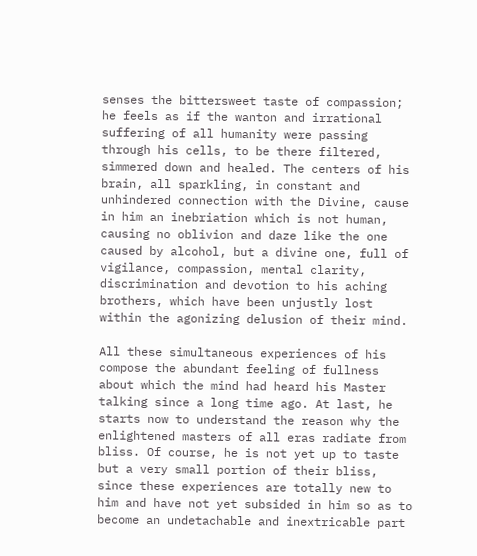senses the bittersweet taste of compassion; he feels as if the wanton and irrational suffering of all humanity were passing through his cells, to be there filtered, simmered down and healed. The centers of his brain, all sparkling, in constant and unhindered connection with the Divine, cause in him an inebriation which is not human, causing no oblivion and daze like the one caused by alcohol, but a divine one, full of vigilance, compassion, mental clarity, discrimination and devotion to his aching brothers, which have been unjustly lost within the agonizing delusion of their mind.

All these simultaneous experiences of his compose the abundant feeling of fullness about which the mind had heard his Master talking since a long time ago. At last, he starts now to understand the reason why the enlightened masters of all eras radiate from bliss. Of course, he is not yet up to taste but a very small portion of their bliss, since these experiences are totally new to him and have not yet subsided in him so as to become an undetachable and inextricable part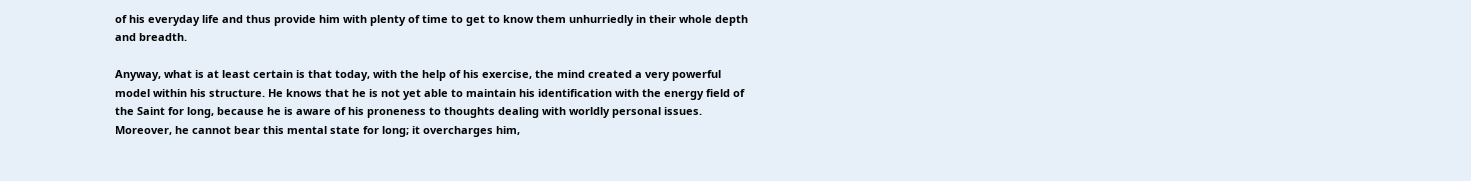of his everyday life and thus provide him with plenty of time to get to know them unhurriedly in their whole depth and breadth.

Anyway, what is at least certain is that today, with the help of his exercise, the mind created a very powerful model within his structure. He knows that he is not yet able to maintain his identification with the energy field of the Saint for long, because he is aware of his proneness to thoughts dealing with worldly personal issues. Moreover, he cannot bear this mental state for long; it overcharges him,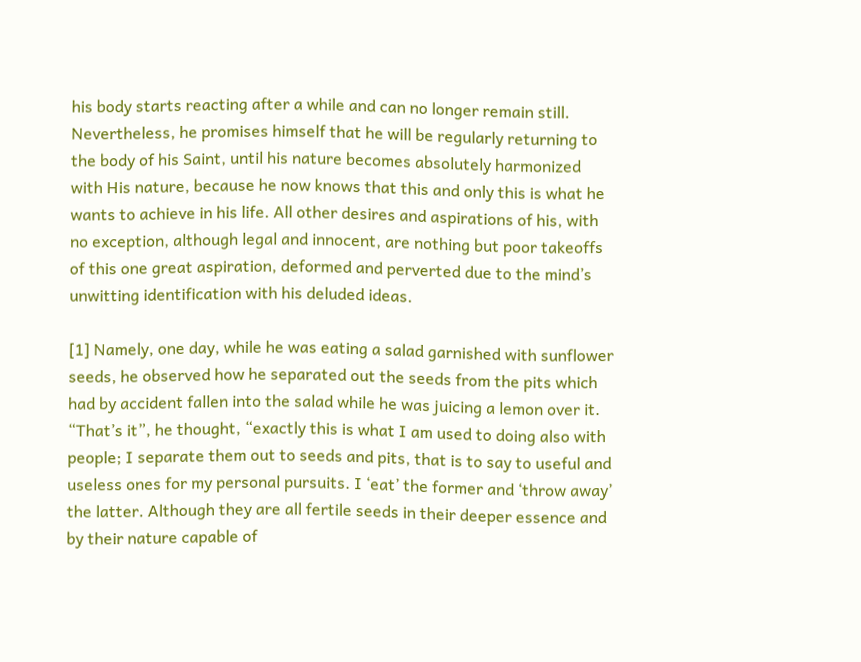his body starts reacting after a while and can no longer remain still. Nevertheless, he promises himself that he will be regularly returning to the body of his Saint, until his nature becomes absolutely harmonized with His nature, because he now knows that this and only this is what he wants to achieve in his life. All other desires and aspirations of his, with no exception, although legal and innocent, are nothing but poor takeoffs of this one great aspiration, deformed and perverted due to the mind’s unwitting identification with his deluded ideas.

[1] Namely, one day, while he was eating a salad garnished with sunflower seeds, he observed how he separated out the seeds from the pits which had by accident fallen into the salad while he was juicing a lemon over it. “That’s it”, he thought, “exactly this is what I am used to doing also with people; I separate them out to seeds and pits, that is to say to useful and useless ones for my personal pursuits. I ‘eat’ the former and ‘throw away’ the latter. Although they are all fertile seeds in their deeper essence and by their nature capable of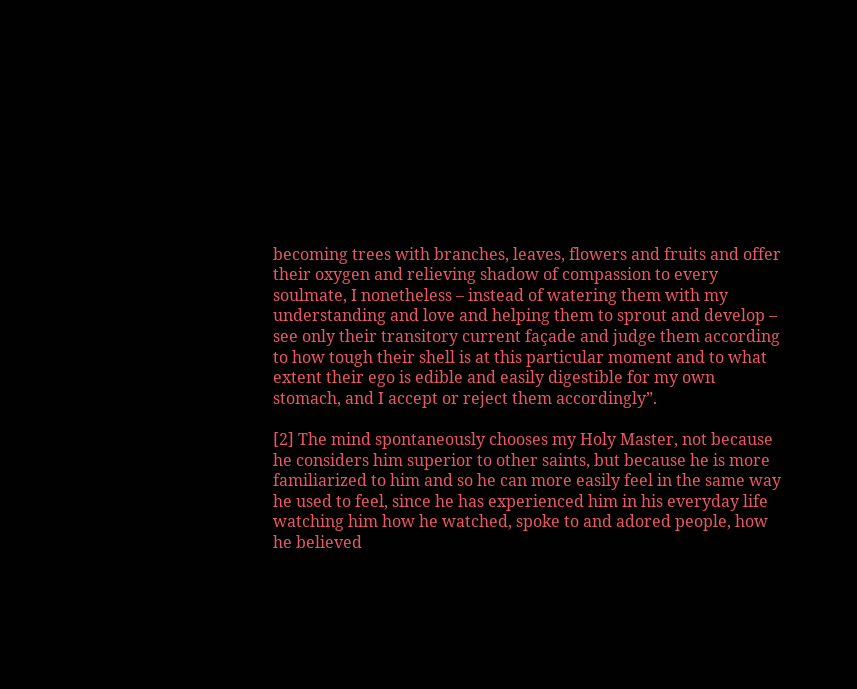becoming trees with branches, leaves, flowers and fruits and offer their oxygen and relieving shadow of compassion to every soulmate, I nonetheless – instead of watering them with my understanding and love and helping them to sprout and develop – see only their transitory current façade and judge them according to how tough their shell is at this particular moment and to what extent their ego is edible and easily digestible for my own stomach, and I accept or reject them accordingly”.

[2] The mind spontaneously chooses my Holy Master, not because he considers him superior to other saints, but because he is more familiarized to him and so he can more easily feel in the same way he used to feel, since he has experienced him in his everyday life watching him how he watched, spoke to and adored people, how he believed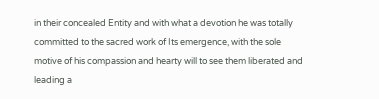in their concealed Entity and with what a devotion he was totally committed to the sacred work of Its emergence, with the sole motive of his compassion and hearty will to see them liberated and leading a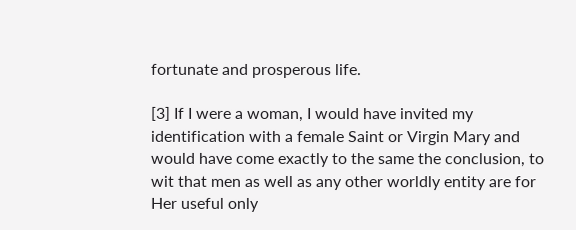fortunate and prosperous life.

[3] If I were a woman, I would have invited my identification with a female Saint or Virgin Mary and would have come exactly to the same the conclusion, to wit that men as well as any other worldly entity are for Her useful only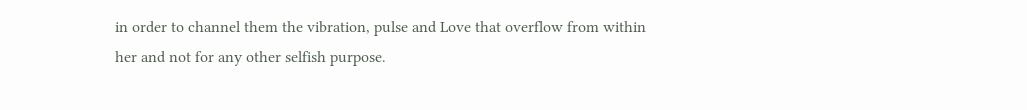in order to channel them the vibration, pulse and Love that overflow from within her and not for any other selfish purpose.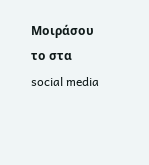Μοιράσου το στα social media